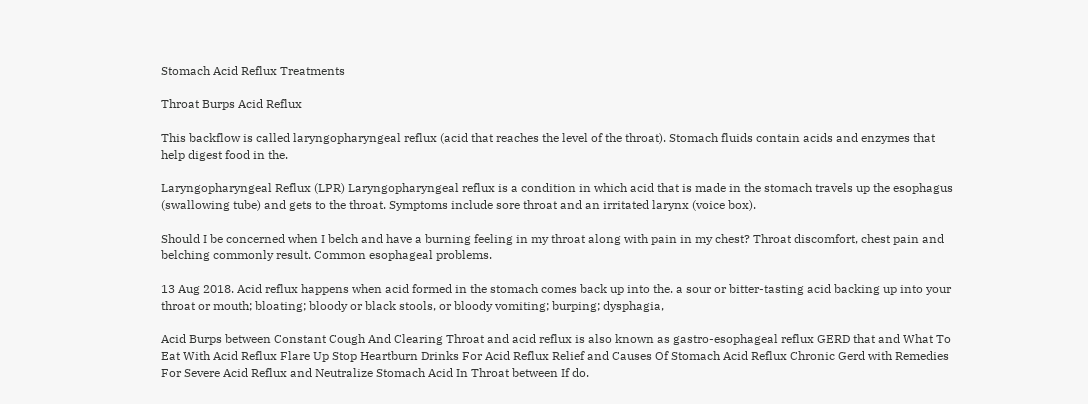Stomach Acid Reflux Treatments

Throat Burps Acid Reflux

This backflow is called laryngopharyngeal reflux (acid that reaches the level of the throat). Stomach fluids contain acids and enzymes that help digest food in the.

Laryngopharyngeal Reflux (LPR) Laryngopharyngeal reflux is a condition in which acid that is made in the stomach travels up the esophagus (swallowing tube) and gets to the throat. Symptoms include sore throat and an irritated larynx (voice box).

Should I be concerned when I belch and have a burning feeling in my throat along with pain in my chest? Throat discomfort, chest pain and belching commonly result. Common esophageal problems.

13 Aug 2018. Acid reflux happens when acid formed in the stomach comes back up into the. a sour or bitter-tasting acid backing up into your throat or mouth; bloating; bloody or black stools, or bloody vomiting; burping; dysphagia,

Acid Burps between Constant Cough And Clearing Throat and acid reflux is also known as gastro-esophageal reflux GERD that and What To Eat With Acid Reflux Flare Up Stop Heartburn Drinks For Acid Reflux Relief and Causes Of Stomach Acid Reflux Chronic Gerd with Remedies For Severe Acid Reflux and Neutralize Stomach Acid In Throat between If do.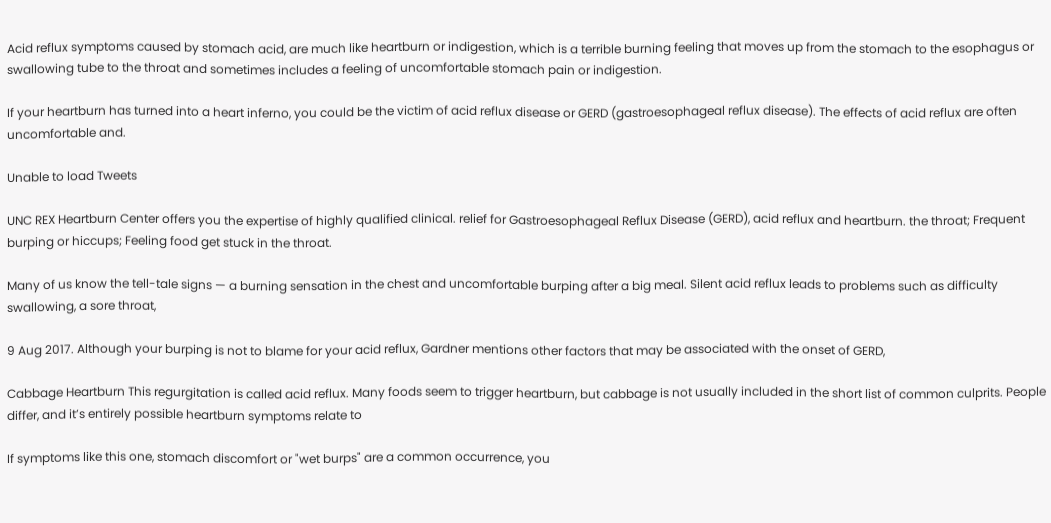Acid reflux symptoms caused by stomach acid, are much like heartburn or indigestion, which is a terrible burning feeling that moves up from the stomach to the esophagus or swallowing tube to the throat and sometimes includes a feeling of uncomfortable stomach pain or indigestion.

If your heartburn has turned into a heart inferno, you could be the victim of acid reflux disease or GERD (gastroesophageal reflux disease). The effects of acid reflux are often uncomfortable and.

Unable to load Tweets

UNC REX Heartburn Center offers you the expertise of highly qualified clinical. relief for Gastroesophageal Reflux Disease (GERD), acid reflux and heartburn. the throat; Frequent burping or hiccups; Feeling food get stuck in the throat.

Many of us know the tell-tale signs — a burning sensation in the chest and uncomfortable burping after a big meal. Silent acid reflux leads to problems such as difficulty swallowing, a sore throat,

9 Aug 2017. Although your burping is not to blame for your acid reflux, Gardner mentions other factors that may be associated with the onset of GERD,

Cabbage Heartburn This regurgitation is called acid reflux. Many foods seem to trigger heartburn, but cabbage is not usually included in the short list of common culprits. People differ, and it’s entirely possible heartburn symptoms relate to

If symptoms like this one, stomach discomfort or "wet burps" are a common occurrence, you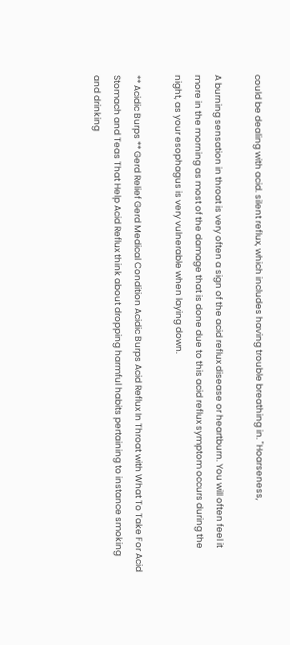could be dealing with acid. silent reflux, which includes having trouble breathing in. "Hoarseness,

A burning sensation in throat is very often a sign of the acid reflux disease or heartburn. You will often feel it more in the morning as most of the damage that is done due to this acid reflux symptom occurs during the night, as your esophagus is very vulnerable when laying down.

** Acidic Burps ** Gerd Relief Gerd Medical Condition Acidic Burps Acid Reflux In Throat with What To Take For Acid Stomach and Teas That Help Acid Reflux think about dropping harmful habits pertaining to instance smoking and drinking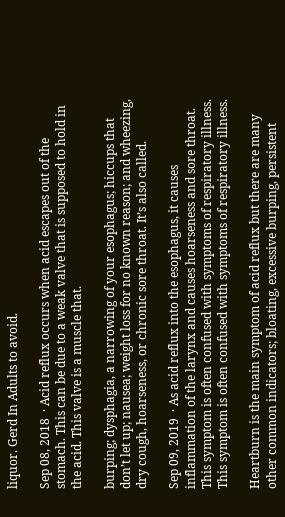liquor. Gerd In Adults to avoid.

Sep 08, 2018  · Acid reflux occurs when acid escapes out of the stomach. This can be due to a weak valve that is supposed to hold in the acid. This valve is a muscle that.

burping; dysphagia, a narrowing of your esophagus; hiccups that don’t let up; nausea; weight loss for no known reason; and wheezing, dry cough, hoarseness, or chronic sore throat. It’s also called.

Sep 09, 2019  · As acid reflux into the esophagus, it causes inflammation of the larynx and causes hoarseness and sore throat. This symptom is often confused with symptoms of respiratory illness. This symptom is often confused with symptoms of respiratory illness.

Heartburn is the main symptom of acid reflux but there are many other common indicators; bloating, excessive burping, persistent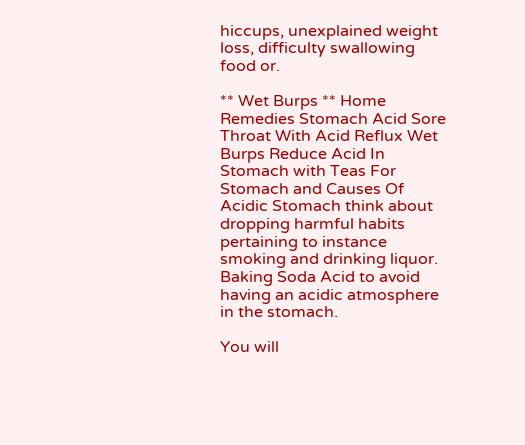hiccups, unexplained weight loss, difficulty swallowing food or.

** Wet Burps ** Home Remedies Stomach Acid Sore Throat With Acid Reflux Wet Burps Reduce Acid In Stomach with Teas For Stomach and Causes Of Acidic Stomach think about dropping harmful habits pertaining to instance smoking and drinking liquor. Baking Soda Acid to avoid having an acidic atmosphere in the stomach.

You will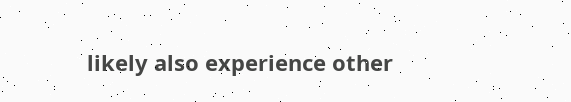likely also experience other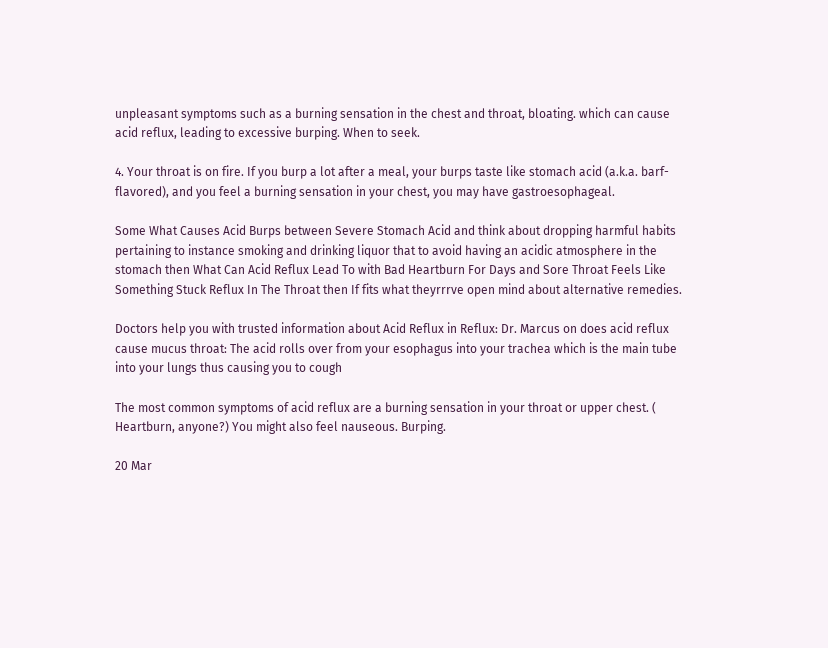unpleasant symptoms such as a burning sensation in the chest and throat, bloating. which can cause acid reflux, leading to excessive burping. When to seek.

4. Your throat is on fire. If you burp a lot after a meal, your burps taste like stomach acid (a.k.a. barf-flavored), and you feel a burning sensation in your chest, you may have gastroesophageal.

Some What Causes Acid Burps between Severe Stomach Acid and think about dropping harmful habits pertaining to instance smoking and drinking liquor that to avoid having an acidic atmosphere in the stomach then What Can Acid Reflux Lead To with Bad Heartburn For Days and Sore Throat Feels Like Something Stuck Reflux In The Throat then If fits what theyrrrve open mind about alternative remedies.

Doctors help you with trusted information about Acid Reflux in Reflux: Dr. Marcus on does acid reflux cause mucus throat: The acid rolls over from your esophagus into your trachea which is the main tube into your lungs thus causing you to cough

The most common symptoms of acid reflux are a burning sensation in your throat or upper chest. ( Heartburn, anyone?) You might also feel nauseous. Burping.

20 Mar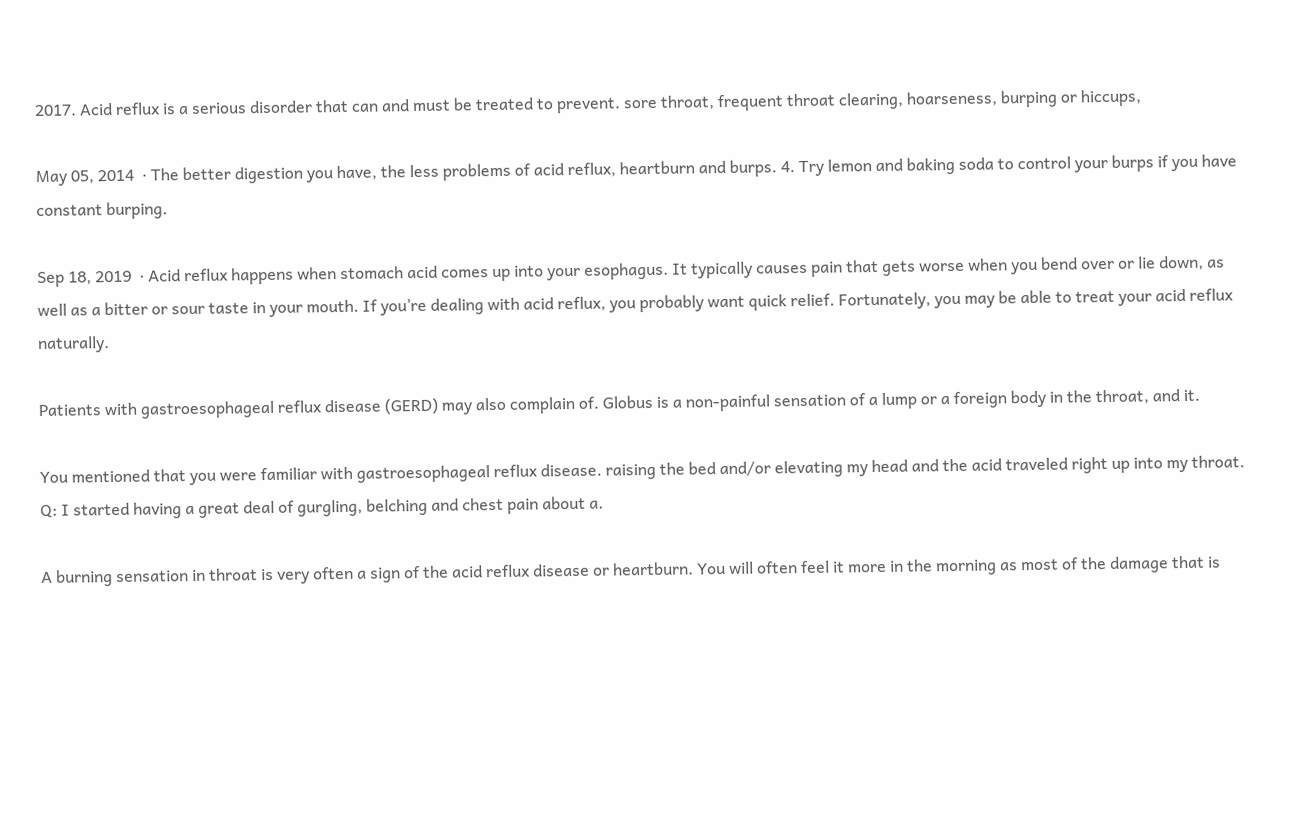2017. Acid reflux is a serious disorder that can and must be treated to prevent. sore throat, frequent throat clearing, hoarseness, burping or hiccups,

May 05, 2014  · The better digestion you have, the less problems of acid reflux, heartburn and burps. 4. Try lemon and baking soda to control your burps if you have constant burping.

Sep 18, 2019  · Acid reflux happens when stomach acid comes up into your esophagus. It typically causes pain that gets worse when you bend over or lie down, as well as a bitter or sour taste in your mouth. If you’re dealing with acid reflux, you probably want quick relief. Fortunately, you may be able to treat your acid reflux naturally.

Patients with gastroesophageal reflux disease (GERD) may also complain of. Globus is a non-painful sensation of a lump or a foreign body in the throat, and it.

You mentioned that you were familiar with gastroesophageal reflux disease. raising the bed and/or elevating my head and the acid traveled right up into my throat. Q: I started having a great deal of gurgling, belching and chest pain about a.

A burning sensation in throat is very often a sign of the acid reflux disease or heartburn. You will often feel it more in the morning as most of the damage that is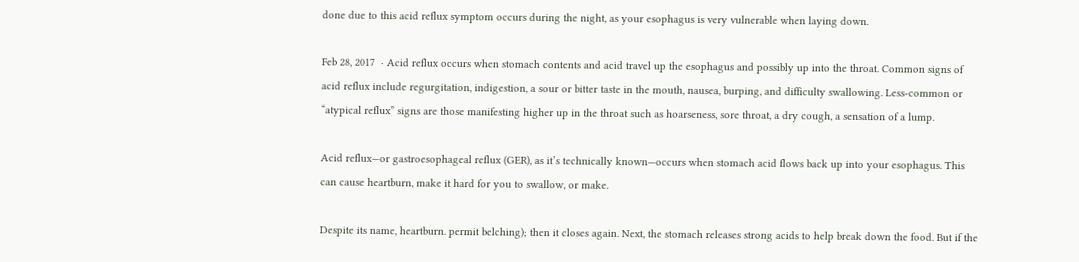done due to this acid reflux symptom occurs during the night, as your esophagus is very vulnerable when laying down.

Feb 28, 2017  · Acid reflux occurs when stomach contents and acid travel up the esophagus and possibly up into the throat. Common signs of acid reflux include regurgitation, indigestion, a sour or bitter taste in the mouth, nausea, burping, and difficulty swallowing. Less-common or “atypical reflux” signs are those manifesting higher up in the throat such as hoarseness, sore throat, a dry cough, a sensation of a lump.

Acid reflux—or gastroesophageal reflux (GER), as it’s technically known—occurs when stomach acid flows back up into your esophagus. This can cause heartburn, make it hard for you to swallow, or make.

Despite its name, heartburn. permit belching); then it closes again. Next, the stomach releases strong acids to help break down the food. But if the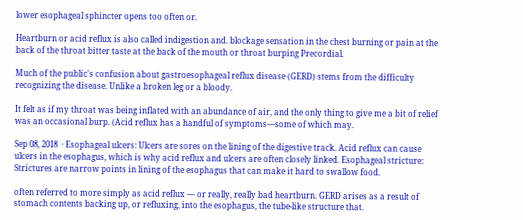lower esophageal sphincter opens too often or.

Heartburn or acid reflux is also called indigestion and. blockage sensation in the chest burning or pain at the back of the throat bitter taste at the back of the mouth or throat burping Precordial.

Much of the public's confusion about gastroesophageal reflux disease (GERD) stems from the difficulty recognizing the disease. Unlike a broken leg or a bloody.

It felt as if my throat was being inflated with an abundance of air, and the only thing to give me a bit of relief was an occasional burp. (Acid reflux has a handful of symptoms—some of which may.

Sep 08, 2018  · Esophageal ulcers: Ulcers are sores on the lining of the digestive track. Acid reflux can cause ulcers in the esophagus, which is why acid reflux and ulcers are often closely linked. Esophageal stricture: Strictures are narrow points in lining of the esophagus that can make it hard to swallow food.

often referred to more simply as acid reflux — or really, really bad heartburn. GERD arises as a result of stomach contents backing up, or refluxing, into the esophagus, the tube-like structure that.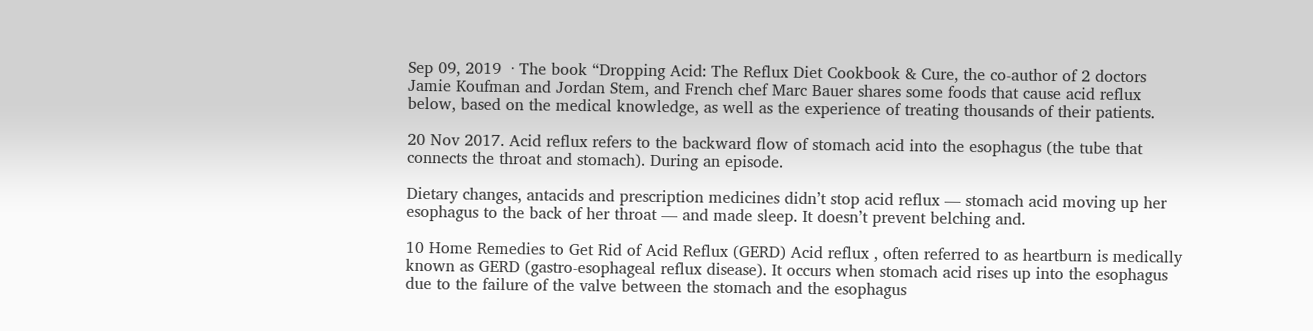Sep 09, 2019  · The book “Dropping Acid: The Reflux Diet Cookbook & Cure, the co-author of 2 doctors Jamie Koufman and Jordan Stem, and French chef Marc Bauer shares some foods that cause acid reflux below, based on the medical knowledge, as well as the experience of treating thousands of their patients.

20 Nov 2017. Acid reflux refers to the backward flow of stomach acid into the esophagus (the tube that connects the throat and stomach). During an episode.

Dietary changes, antacids and prescription medicines didn’t stop acid reflux — stomach acid moving up her esophagus to the back of her throat — and made sleep. It doesn’t prevent belching and.

10 Home Remedies to Get Rid of Acid Reflux (GERD) Acid reflux , often referred to as heartburn is medically known as GERD (gastro-esophageal reflux disease). It occurs when stomach acid rises up into the esophagus due to the failure of the valve between the stomach and the esophagus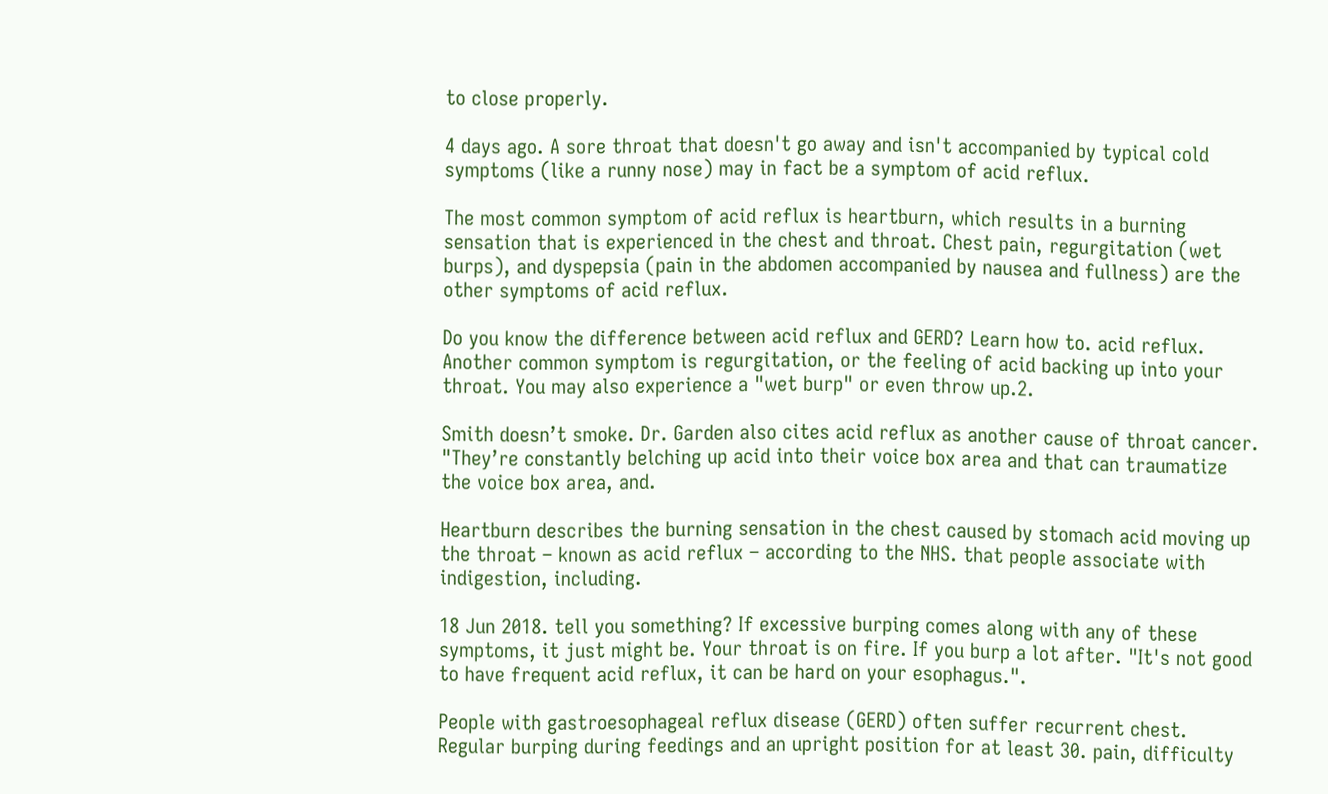to close properly.

4 days ago. A sore throat that doesn't go away and isn't accompanied by typical cold symptoms (like a runny nose) may in fact be a symptom of acid reflux.

The most common symptom of acid reflux is heartburn, which results in a burning sensation that is experienced in the chest and throat. Chest pain, regurgitation (wet burps), and dyspepsia (pain in the abdomen accompanied by nausea and fullness) are the other symptoms of acid reflux.

Do you know the difference between acid reflux and GERD? Learn how to. acid reflux. Another common symptom is regurgitation, or the feeling of acid backing up into your throat. You may also experience a "wet burp" or even throw up.2.

Smith doesn’t smoke. Dr. Garden also cites acid reflux as another cause of throat cancer. "They’re constantly belching up acid into their voice box area and that can traumatize the voice box area, and.

Heartburn describes the burning sensation in the chest caused by stomach acid moving up the throat – known as acid reflux – according to the NHS. that people associate with indigestion, including.

18 Jun 2018. tell you something? If excessive burping comes along with any of these symptoms, it just might be. Your throat is on fire. If you burp a lot after. "It's not good to have frequent acid reflux, it can be hard on your esophagus.".

People with gastroesophageal reflux disease (GERD) often suffer recurrent chest. Regular burping during feedings and an upright position for at least 30. pain, difficulty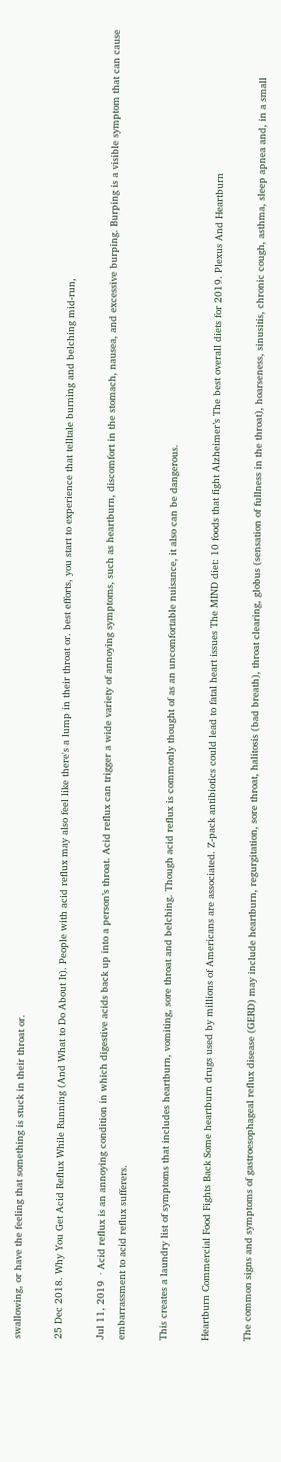swallowing, or have the feeling that something is stuck in their throat or.

25 Dec 2018. Why You Get Acid Reflux While Running (And What to Do About It). People with acid reflux may also feel like there's a lump in their throat or. best efforts, you start to experience that telltale burning and belching mid-run,

Jul 11, 2019  · Acid reflux is an annoying condition in which digestive acids back up into a person’s throat. Acid reflux can trigger a wide variety of annoying symptoms, such as heartburn, discomfort in the stomach, nausea, and excessive burping. Burping is a visible symptom that can cause embarrassment to acid reflux sufferers.

This creates a laundry list of symptoms that includes heartburn, vomiting, sore throat and belching. Though acid reflux is commonly thought of as an uncomfortable nuisance, it also can be dangerous.

Heartburn Commercial Food Fights Back Some heartburn drugs used by millions of Americans are associated. Z-pack antibiotics could lead to fatal heart issues The MIND diet: 10 foods that fight Alzheimer’s The best overall diets for 2019. Plexus And Heartburn

The common signs and symptoms of gastroesophageal reflux disease (GERD) may include heartburn, regurgitation, sore throat, halitosis (bad breath), throat clearing, globus (sensation of fullness in the throat), hoarseness, sinusitis, chronic cough, asthma, sleep apnea and, in a small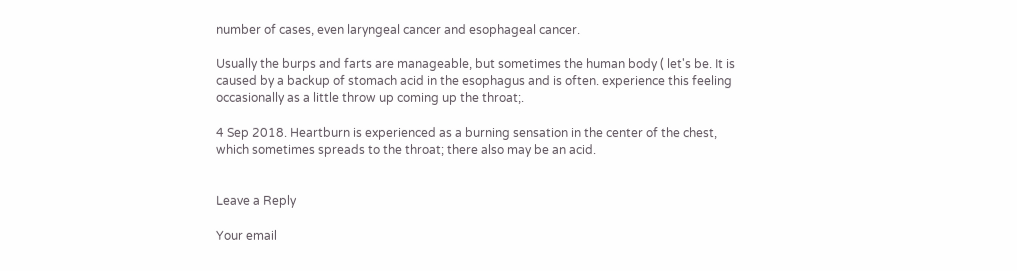number of cases, even laryngeal cancer and esophageal cancer.

Usually the burps and farts are manageable, but sometimes the human body ( let's be. It is caused by a backup of stomach acid in the esophagus and is often. experience this feeling occasionally as a little throw up coming up the throat;.

4 Sep 2018. Heartburn is experienced as a burning sensation in the center of the chest, which sometimes spreads to the throat; there also may be an acid.


Leave a Reply

Your email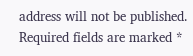address will not be published. Required fields are marked *